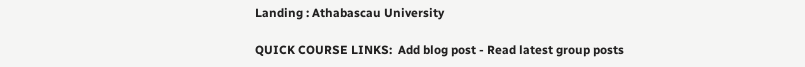Landing : Athabascau University

QUICK COURSE LINKS:  Add blog post - Read latest group posts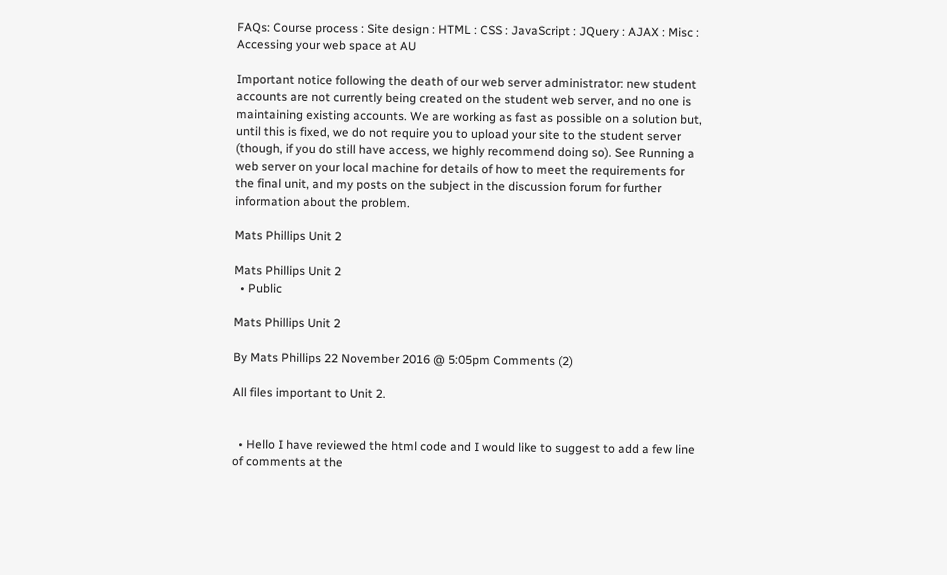FAQs: Course process : Site design : HTML : CSS : JavaScript : JQuery : AJAX : Misc : Accessing your web space at AU

Important notice following the death of our web server administrator: new student accounts are not currently being created on the student web server, and no one is maintaining existing accounts. We are working as fast as possible on a solution but, until this is fixed, we do not require you to upload your site to the student server (though, if you do still have access, we highly recommend doing so). See Running a web server on your local machine for details of how to meet the requirements for the final unit, and my posts on the subject in the discussion forum for further information about the problem.

Mats Phillips Unit 2

Mats Phillips Unit 2
  • Public

Mats Phillips Unit 2

By Mats Phillips 22 November 2016 @ 5:05pm Comments (2)

All files important to Unit 2.


  • Hello I have reviewed the html code and I would like to suggest to add a few line of comments at the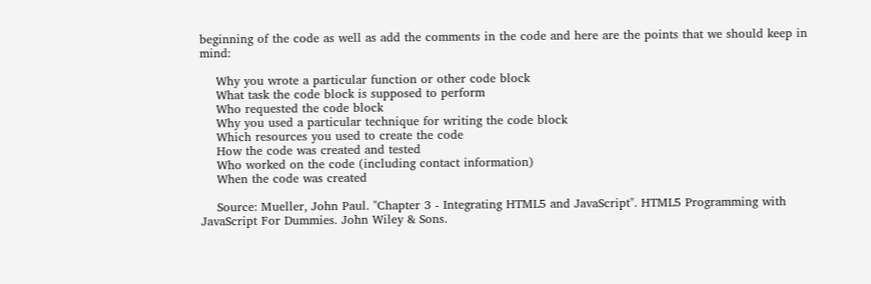beginning of the code as well as add the comments in the code and here are the points that we should keep in mind:

    Why you wrote a particular function or other code block
    What task the code block is supposed to perform
    Who requested the code block
    Why you used a particular technique for writing the code block
    Which resources you used to create the code
    How the code was created and tested
    Who worked on the code (including contact information)
    When the code was created

    Source: Mueller, John Paul. "Chapter 3 - Integrating HTML5 and JavaScript". HTML5 Programming with JavaScript For Dummies. John Wiley & Sons.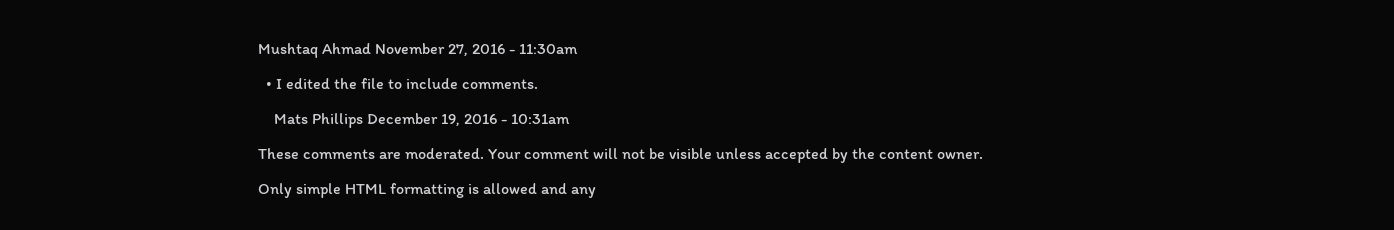Mushtaq Ahmad November 27, 2016 - 11:30am

  • I edited the file to include comments.

    Mats Phillips December 19, 2016 - 10:31am

These comments are moderated. Your comment will not be visible unless accepted by the content owner.

Only simple HTML formatting is allowed and any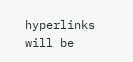hyperlinks will be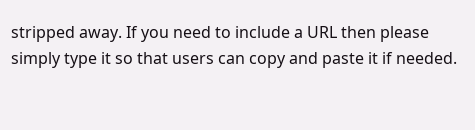stripped away. If you need to include a URL then please simply type it so that users can copy and paste it if needed.